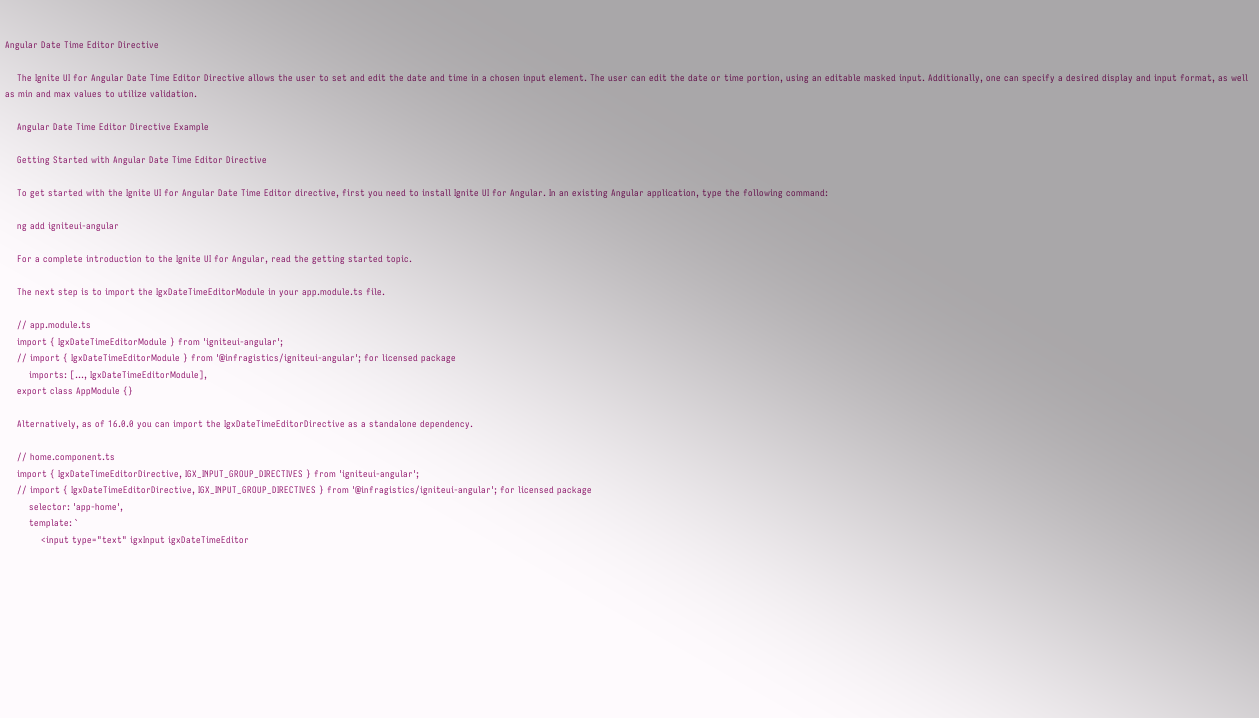Angular Date Time Editor Directive

    The Ignite UI for Angular Date Time Editor Directive allows the user to set and edit the date and time in a chosen input element. The user can edit the date or time portion, using an editable masked input. Additionally, one can specify a desired display and input format, as well as min and max values to utilize validation.

    Angular Date Time Editor Directive Example

    Getting Started with Angular Date Time Editor Directive

    To get started with the Ignite UI for Angular Date Time Editor directive, first you need to install Ignite UI for Angular. In an existing Angular application, type the following command:

    ng add igniteui-angular

    For a complete introduction to the Ignite UI for Angular, read the getting started topic.

    The next step is to import the IgxDateTimeEditorModule in your app.module.ts file.

    // app.module.ts
    import { IgxDateTimeEditorModule } from 'igniteui-angular';
    // import { IgxDateTimeEditorModule } from '@infragistics/igniteui-angular'; for licensed package
        imports: [..., IgxDateTimeEditorModule],
    export class AppModule {}

    Alternatively, as of 16.0.0 you can import the IgxDateTimeEditorDirective as a standalone dependency.

    // home.component.ts
    import { IgxDateTimeEditorDirective, IGX_INPUT_GROUP_DIRECTIVES } from 'igniteui-angular';
    // import { IgxDateTimeEditorDirective, IGX_INPUT_GROUP_DIRECTIVES } from '@infragistics/igniteui-angular'; for licensed package
        selector: 'app-home',
        template: `
            <input type="text" igxInput igxDateTimeEditor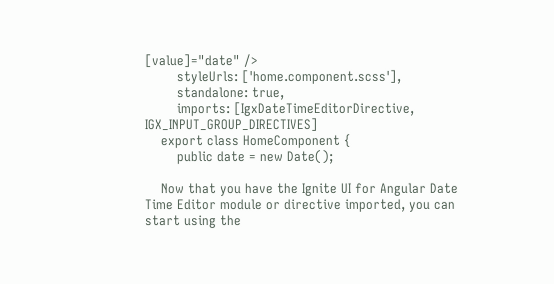[value]="date" />
        styleUrls: ['home.component.scss'],
        standalone: true,
        imports: [IgxDateTimeEditorDirective, IGX_INPUT_GROUP_DIRECTIVES]
    export class HomeComponent {
        public date = new Date();

    Now that you have the Ignite UI for Angular Date Time Editor module or directive imported, you can start using the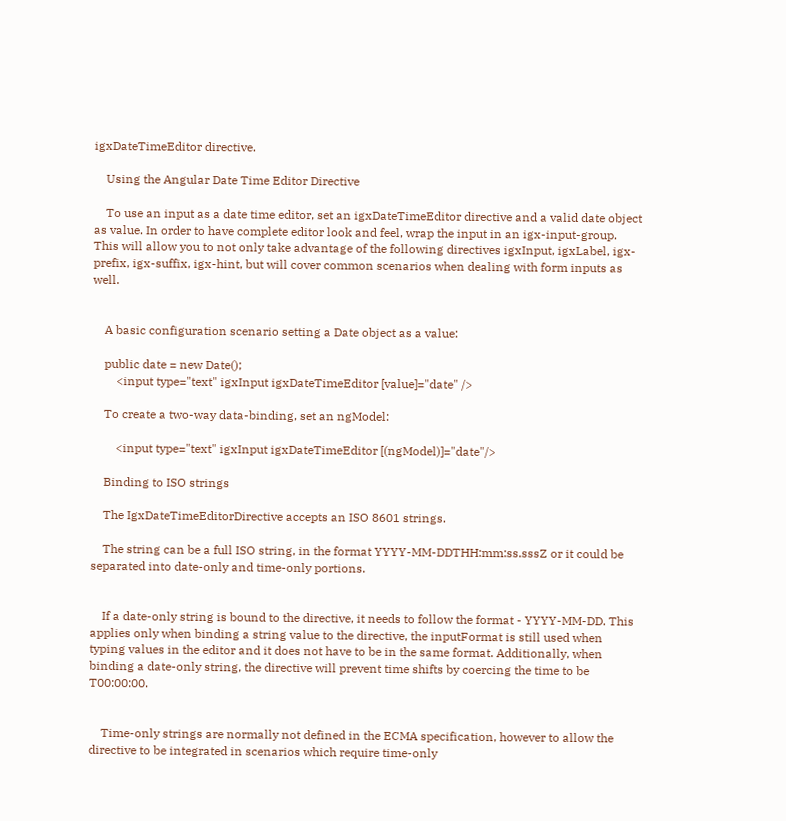igxDateTimeEditor directive.

    Using the Angular Date Time Editor Directive

    To use an input as a date time editor, set an igxDateTimeEditor directive and a valid date object as value. In order to have complete editor look and feel, wrap the input in an igx-input-group. This will allow you to not only take advantage of the following directives igxInput, igxLabel, igx-prefix, igx-suffix, igx-hint, but will cover common scenarios when dealing with form inputs as well.


    A basic configuration scenario setting a Date object as a value:

    public date = new Date();
        <input type="text" igxInput igxDateTimeEditor [value]="date" />

    To create a two-way data-binding, set an ngModel:

        <input type="text" igxInput igxDateTimeEditor [(ngModel)]="date"/>

    Binding to ISO strings

    The IgxDateTimeEditorDirective accepts an ISO 8601 strings.

    The string can be a full ISO string, in the format YYYY-MM-DDTHH:mm:ss.sssZ or it could be separated into date-only and time-only portions.


    If a date-only string is bound to the directive, it needs to follow the format - YYYY-MM-DD. This applies only when binding a string value to the directive, the inputFormat is still used when typing values in the editor and it does not have to be in the same format. Additionally, when binding a date-only string, the directive will prevent time shifts by coercing the time to be T00:00:00.


    Time-only strings are normally not defined in the ECMA specification, however to allow the directive to be integrated in scenarios which require time-only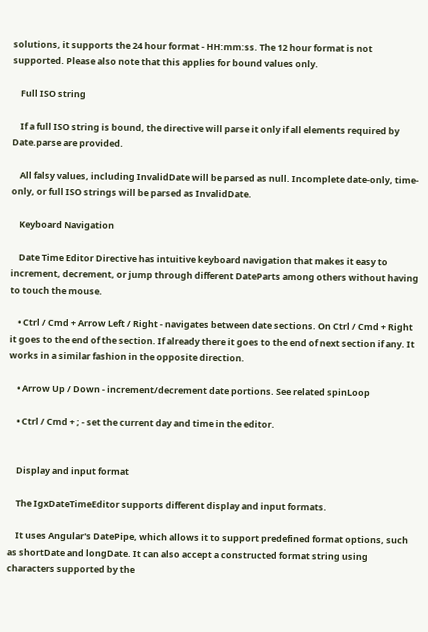solutions, it supports the 24 hour format - HH:mm:ss. The 12 hour format is not supported. Please also note that this applies for bound values only.

    Full ISO string

    If a full ISO string is bound, the directive will parse it only if all elements required by Date.parse are provided.

    All falsy values, including InvalidDate will be parsed as null. Incomplete date-only, time-only, or full ISO strings will be parsed as InvalidDate.

    Keyboard Navigation

    Date Time Editor Directive has intuitive keyboard navigation that makes it easy to increment, decrement, or jump through different DateParts among others without having to touch the mouse.

    • Ctrl / Cmd + Arrow Left / Right - navigates between date sections. On Ctrl / Cmd + Right it goes to the end of the section. If already there it goes to the end of next section if any. It works in a similar fashion in the opposite direction.

    • Arrow Up / Down - increment/decrement date portions. See related spinLoop

    • Ctrl / Cmd + ; - set the current day and time in the editor.


    Display and input format

    The IgxDateTimeEditor supports different display and input formats.

    It uses Angular's DatePipe, which allows it to support predefined format options, such as shortDate and longDate. It can also accept a constructed format string using characters supported by the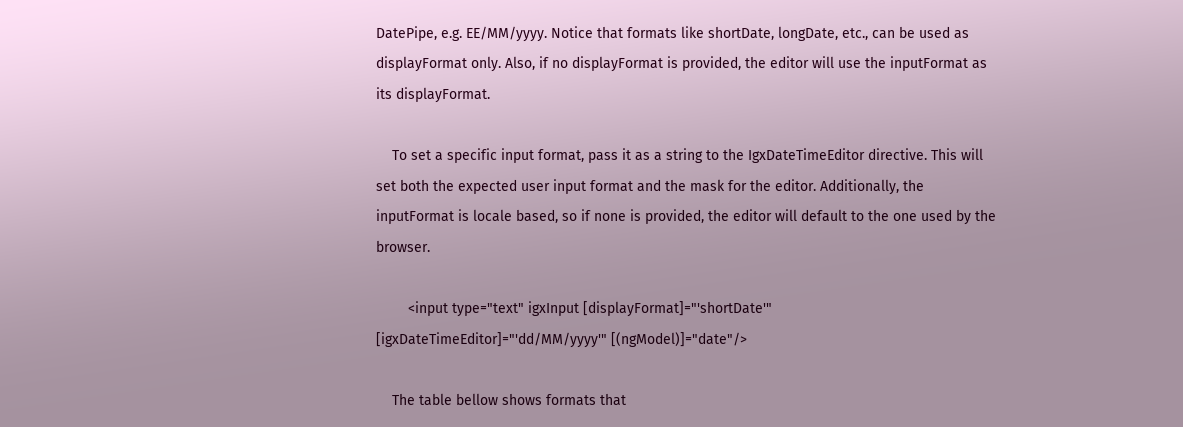DatePipe, e.g. EE/MM/yyyy. Notice that formats like shortDate, longDate, etc., can be used as displayFormat only. Also, if no displayFormat is provided, the editor will use the inputFormat as its displayFormat.

    To set a specific input format, pass it as a string to the IgxDateTimeEditor directive. This will set both the expected user input format and the mask for the editor. Additionally, the inputFormat is locale based, so if none is provided, the editor will default to the one used by the browser.

        <input type="text" igxInput [displayFormat]="'shortDate'" [igxDateTimeEditor]="'dd/MM/yyyy'" [(ngModel)]="date"/>

    The table bellow shows formats that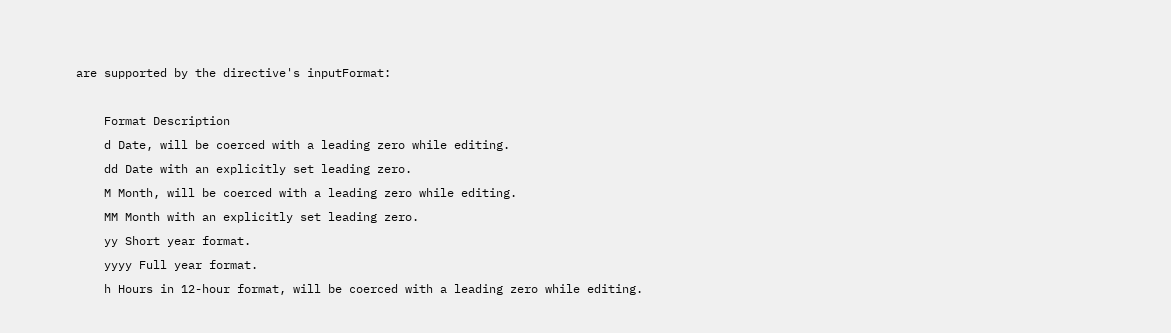are supported by the directive's inputFormat:

    Format Description
    d Date, will be coerced with a leading zero while editing.
    dd Date with an explicitly set leading zero.
    M Month, will be coerced with a leading zero while editing.
    MM Month with an explicitly set leading zero.
    yy Short year format.
    yyyy Full year format.
    h Hours in 12-hour format, will be coerced with a leading zero while editing.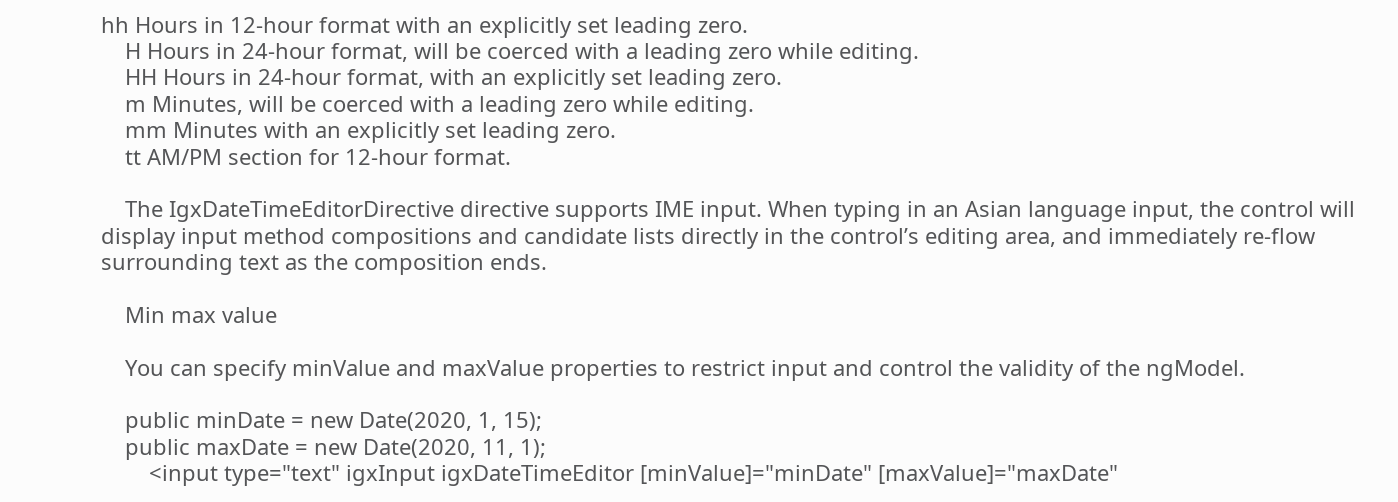hh Hours in 12-hour format with an explicitly set leading zero.
    H Hours in 24-hour format, will be coerced with a leading zero while editing.
    HH Hours in 24-hour format, with an explicitly set leading zero.
    m Minutes, will be coerced with a leading zero while editing.
    mm Minutes with an explicitly set leading zero.
    tt AM/PM section for 12-hour format.

    The IgxDateTimeEditorDirective directive supports IME input. When typing in an Asian language input, the control will display input method compositions and candidate lists directly in the control’s editing area, and immediately re-flow surrounding text as the composition ends.

    Min max value

    You can specify minValue and maxValue properties to restrict input and control the validity of the ngModel.

    public minDate = new Date(2020, 1, 15);
    public maxDate = new Date(2020, 11, 1);
        <input type="text" igxInput igxDateTimeEditor [minValue]="minDate" [maxValue]="maxDate"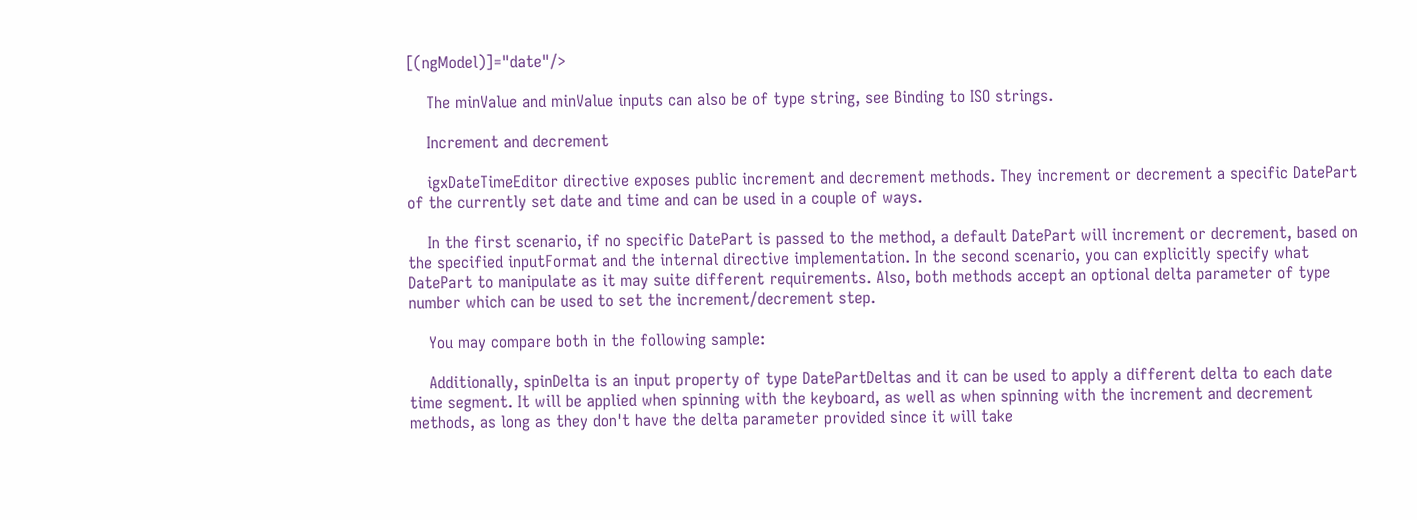[(ngModel)]="date"/>

    The minValue and minValue inputs can also be of type string, see Binding to ISO strings.

    Increment and decrement

    igxDateTimeEditor directive exposes public increment and decrement methods. They increment or decrement a specific DatePart of the currently set date and time and can be used in a couple of ways.

    In the first scenario, if no specific DatePart is passed to the method, a default DatePart will increment or decrement, based on the specified inputFormat and the internal directive implementation. In the second scenario, you can explicitly specify what DatePart to manipulate as it may suite different requirements. Also, both methods accept an optional delta parameter of type number which can be used to set the increment/decrement step.

    You may compare both in the following sample:

    Additionally, spinDelta is an input property of type DatePartDeltas and it can be used to apply a different delta to each date time segment. It will be applied when spinning with the keyboard, as well as when spinning with the increment and decrement methods, as long as they don't have the delta parameter provided since it will take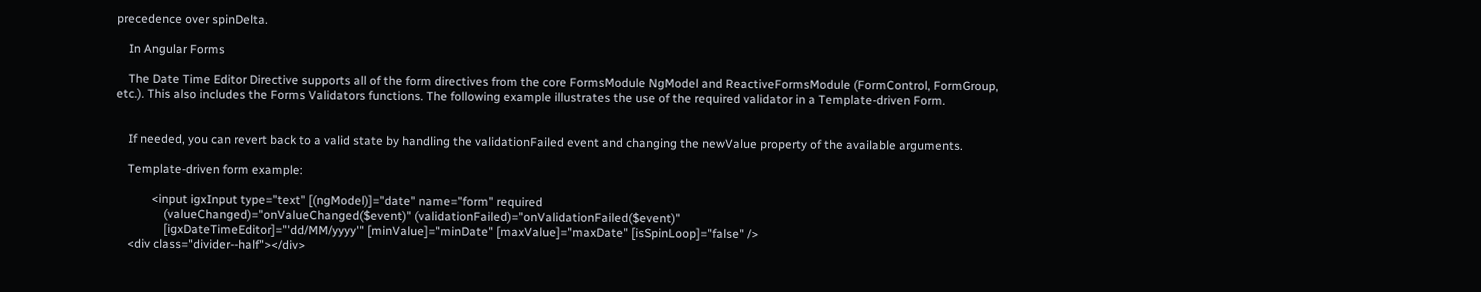precedence over spinDelta.

    In Angular Forms

    The Date Time Editor Directive supports all of the form directives from the core FormsModule NgModel and ReactiveFormsModule (FormControl, FormGroup, etc.). This also includes the Forms Validators functions. The following example illustrates the use of the required validator in a Template-driven Form.


    If needed, you can revert back to a valid state by handling the validationFailed event and changing the newValue property of the available arguments.

    Template-driven form example:

            <input igxInput type="text" [(ngModel)]="date" name="form" required
                (valueChanged)="onValueChanged($event)" (validationFailed)="onValidationFailed($event)"
                [igxDateTimeEditor]="'dd/MM/yyyy'" [minValue]="minDate" [maxValue]="maxDate" [isSpinLoop]="false" />
    <div class="divider--half"></div>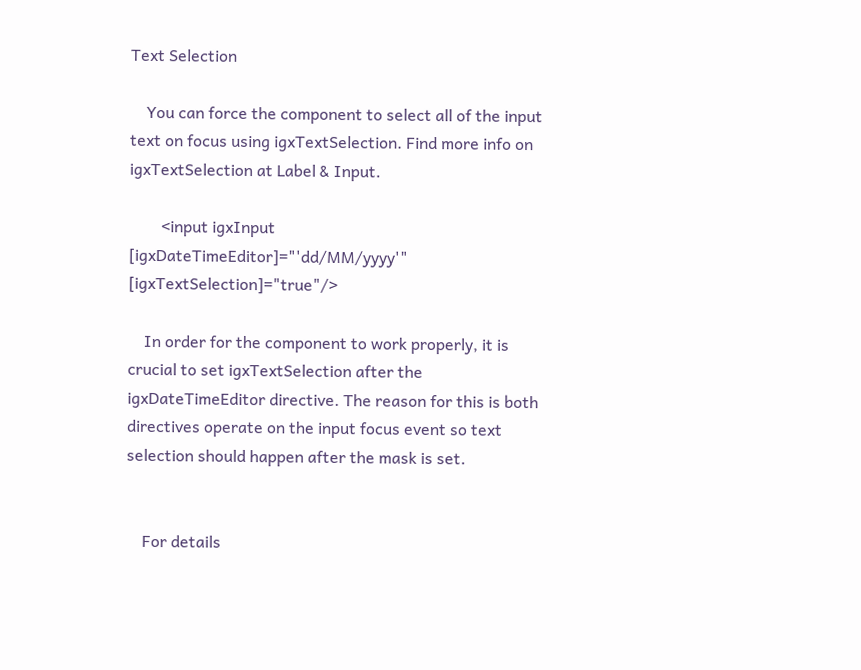Text Selection

    You can force the component to select all of the input text on focus using igxTextSelection. Find more info on igxTextSelection at Label & Input.

        <input igxInput [igxDateTimeEditor]="'dd/MM/yyyy'" [igxTextSelection]="true"/>

    In order for the component to work properly, it is crucial to set igxTextSelection after the igxDateTimeEditor directive. The reason for this is both directives operate on the input focus event so text selection should happen after the mask is set.


    For details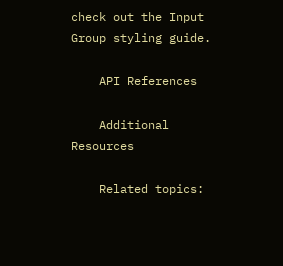check out the Input Group styling guide.

    API References

    Additional Resources

    Related topics: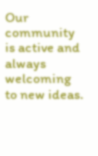Our community is active and always welcoming to new ideas.